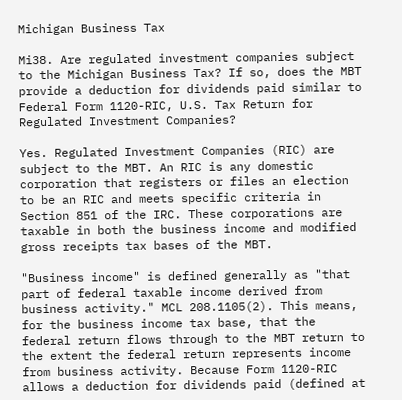Michigan Business Tax

Mi38. Are regulated investment companies subject to the Michigan Business Tax? If so, does the MBT provide a deduction for dividends paid similar to Federal Form 1120-RIC, U.S. Tax Return for Regulated Investment Companies?

Yes. Regulated Investment Companies (RIC) are subject to the MBT. An RIC is any domestic corporation that registers or files an election to be an RIC and meets specific criteria in Section 851 of the IRC. These corporations are taxable in both the business income and modified gross receipts tax bases of the MBT.

"Business income" is defined generally as "that part of federal taxable income derived from business activity." MCL 208.1105(2). This means, for the business income tax base, that the federal return flows through to the MBT return to the extent the federal return represents income from business activity. Because Form 1120-RIC allows a deduction for dividends paid (defined at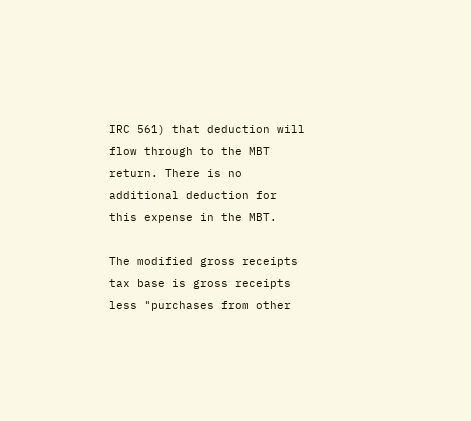IRC 561) that deduction will flow through to the MBT return. There is no additional deduction for this expense in the MBT.

The modified gross receipts tax base is gross receipts less "purchases from other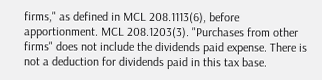firms," as defined in MCL 208.1113(6), before apportionment. MCL 208.1203(3). "Purchases from other firms" does not include the dividends paid expense. There is not a deduction for dividends paid in this tax base.